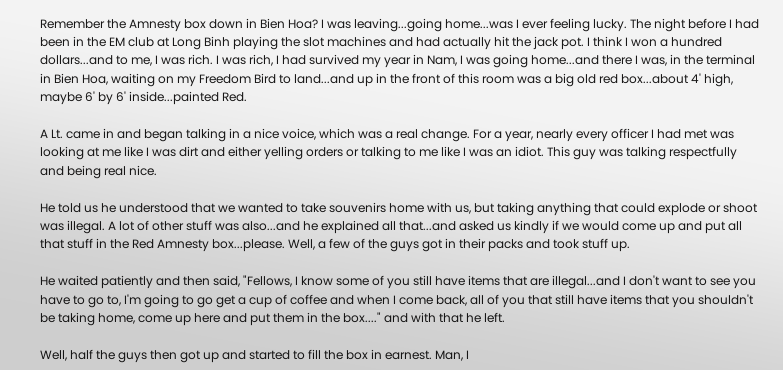Remember the Amnesty box down in Bien Hoa? I was leaving...going home...was I ever feeling lucky. The night before I had been in the EM club at Long Binh playing the slot machines and had actually hit the jack pot. I think I won a hundred dollars...and to me, I was rich. I was rich, I had survived my year in Nam, I was going home...and there I was, in the terminal in Bien Hoa, waiting on my Freedom Bird to land...and up in the front of this room was a big old red box...about 4' high, maybe 6' by 6' inside...painted Red.

A Lt. came in and began talking in a nice voice, which was a real change. For a year, nearly every officer I had met was looking at me like I was dirt and either yelling orders or talking to me like I was an idiot. This guy was talking respectfully and being real nice.

He told us he understood that we wanted to take souvenirs home with us, but taking anything that could explode or shoot was illegal. A lot of other stuff was also...and he explained all that...and asked us kindly if we would come up and put all that stuff in the Red Amnesty box...please. Well, a few of the guys got in their packs and took stuff up.

He waited patiently and then said, "Fellows, I know some of you still have items that are illegal...and I don't want to see you have to go to, I'm going to go get a cup of coffee and when I come back, all of you that still have items that you shouldn't be taking home, come up here and put them in the box...." and with that he left.

Well, half the guys then got up and started to fill the box in earnest. Man, I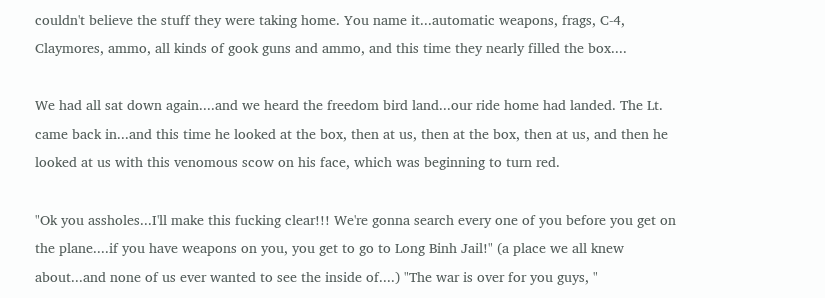couldn't believe the stuff they were taking home. You name it...automatic weapons, frags, C-4, Claymores, ammo, all kinds of gook guns and ammo, and this time they nearly filled the box....

We had all sat down again....and we heard the freedom bird land...our ride home had landed. The Lt. came back in...and this time he looked at the box, then at us, then at the box, then at us, and then he looked at us with this venomous scow on his face, which was beginning to turn red.

"Ok you assholes...I'll make this fucking clear!!! We're gonna search every one of you before you get on the plane....if you have weapons on you, you get to go to Long Binh Jail!" (a place we all knew about...and none of us ever wanted to see the inside of....) "The war is over for you guys, "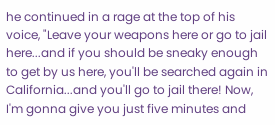he continued in a rage at the top of his voice, "Leave your weapons here or go to jail here...and if you should be sneaky enough to get by us here, you'll be searched again in California...and you'll go to jail there! Now, I'm gonna give you just five minutes and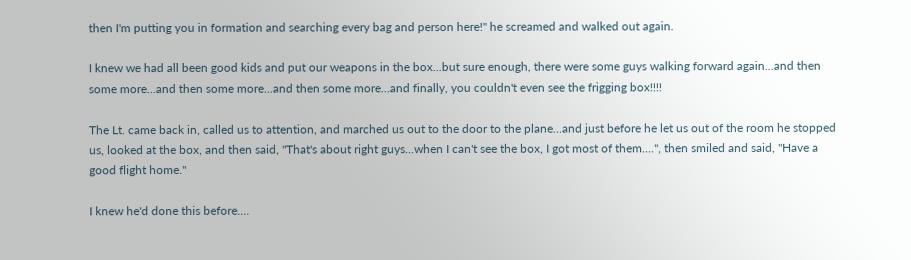then I'm putting you in formation and searching every bag and person here!" he screamed and walked out again.

I knew we had all been good kids and put our weapons in the box...but sure enough, there were some guys walking forward again...and then some more...and then some more...and then some more...and finally, you couldn't even see the frigging box!!!!

The Lt. came back in, called us to attention, and marched us out to the door to the plane...and just before he let us out of the room he stopped us, looked at the box, and then said, "That's about right guys...when I can't see the box, I got most of them....", then smiled and said, "Have a good flight home."

I knew he'd done this before....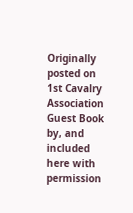Originally posted on 1st Cavalry Association Guest Book
by, and included here with permission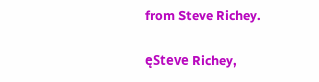from Steve Richey.

ęSteve Richey,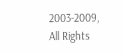2003-2009, All Rights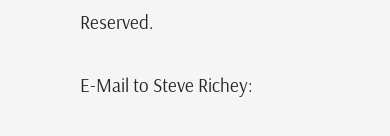Reserved.

E-Mail to Steve Richey: